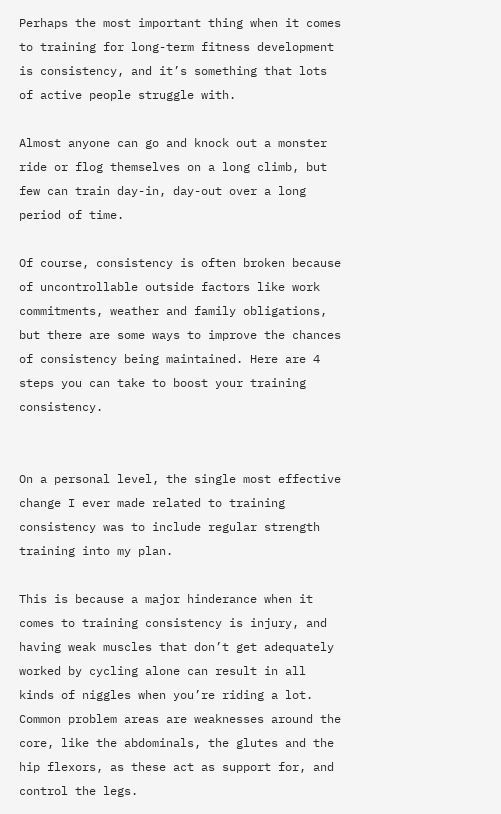Perhaps the most important thing when it comes to training for long-term fitness development is consistency, and it’s something that lots of active people struggle with.

Almost anyone can go and knock out a monster ride or flog themselves on a long climb, but few can train day-in, day-out over a long period of time.

Of course, consistency is often broken because of uncontrollable outside factors like work commitments, weather and family obligations, but there are some ways to improve the chances of consistency being maintained. Here are 4 steps you can take to boost your training consistency.


On a personal level, the single most effective change I ever made related to training consistency was to include regular strength training into my plan.

This is because a major hinderance when it comes to training consistency is injury, and having weak muscles that don’t get adequately worked by cycling alone can result in all kinds of niggles when you’re riding a lot. Common problem areas are weaknesses around the core, like the abdominals, the glutes and the hip flexors, as these act as support for, and control the legs.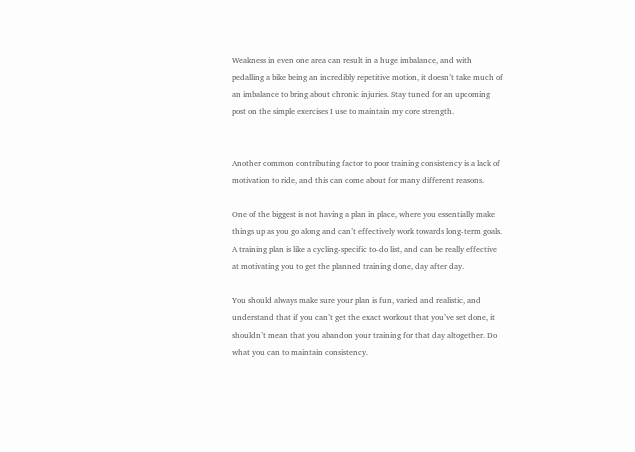Weakness in even one area can result in a huge imbalance, and with pedalling a bike being an incredibly repetitive motion, it doesn’t take much of an imbalance to bring about chronic injuries. Stay tuned for an upcoming post on the simple exercises I use to maintain my core strength.


Another common contributing factor to poor training consistency is a lack of motivation to ride, and this can come about for many different reasons.

One of the biggest is not having a plan in place, where you essentially make things up as you go along and can’t effectively work towards long-term goals. A training plan is like a cycling-specific to-do list, and can be really effective at motivating you to get the planned training done, day after day.

You should always make sure your plan is fun, varied and realistic, and understand that if you can’t get the exact workout that you’ve set done, it shouldn’t mean that you abandon your training for that day altogether. Do what you can to maintain consistency.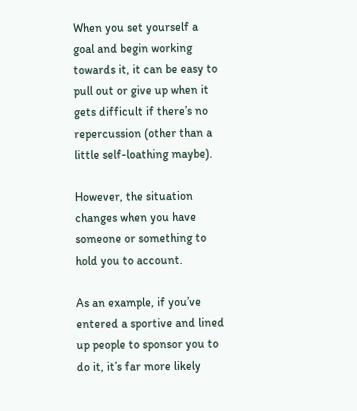When you set yourself a goal and begin working towards it, it can be easy to pull out or give up when it gets difficult if there’s no repercussion (other than a little self-loathing maybe).

However, the situation changes when you have someone or something to hold you to account.

As an example, if you’ve entered a sportive and lined up people to sponsor you to do it, it’s far more likely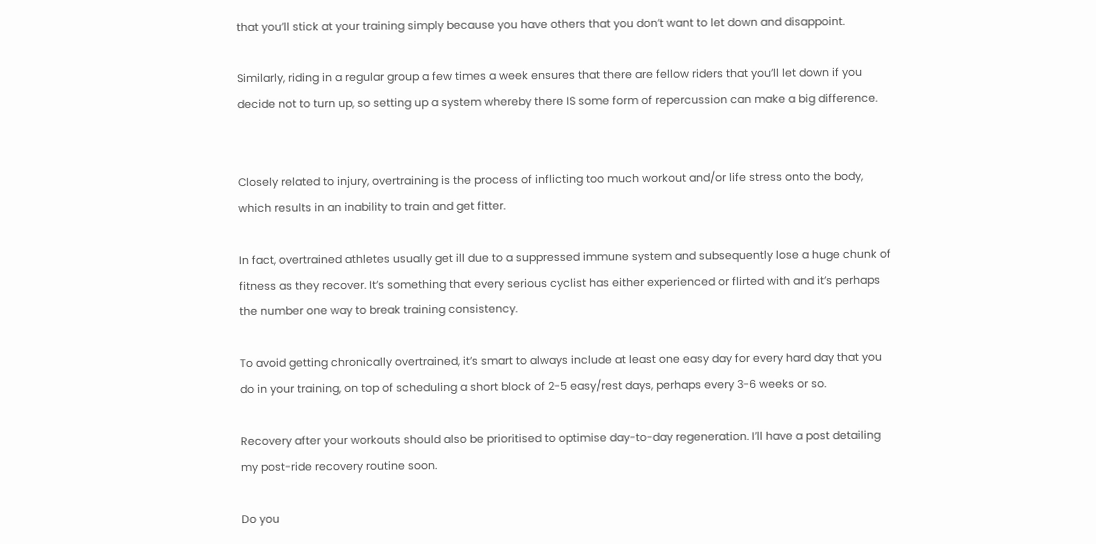that you’ll stick at your training simply because you have others that you don’t want to let down and disappoint.

Similarly, riding in a regular group a few times a week ensures that there are fellow riders that you’ll let down if you decide not to turn up, so setting up a system whereby there IS some form of repercussion can make a big difference.


Closely related to injury, overtraining is the process of inflicting too much workout and/or life stress onto the body, which results in an inability to train and get fitter.

In fact, overtrained athletes usually get ill due to a suppressed immune system and subsequently lose a huge chunk of fitness as they recover. It’s something that every serious cyclist has either experienced or flirted with and it’s perhaps the number one way to break training consistency.

To avoid getting chronically overtrained, it’s smart to always include at least one easy day for every hard day that you do in your training, on top of scheduling a short block of 2-5 easy/rest days, perhaps every 3-6 weeks or so.

Recovery after your workouts should also be prioritised to optimise day-to-day regeneration. I’ll have a post detailing my post-ride recovery routine soon.

Do you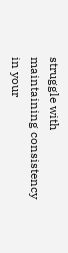struggle with maintaining consistency in your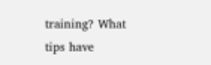training? What tips have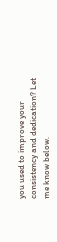you used to improve your consistency and dedication? Let me know below.